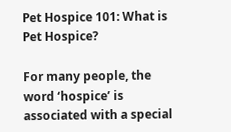Pet Hospice 101: What is Pet Hospice?

For many people, the word ‘hospice’ is associated with a special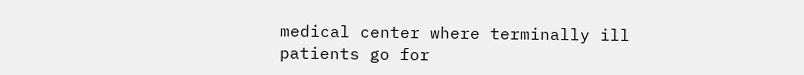medical center where terminally ill patients go for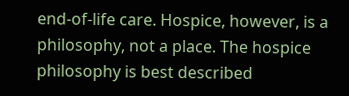end-of-life care. Hospice, however, is a philosophy, not a place. The hospice philosophy is best described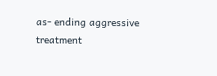as- ending aggressive treatment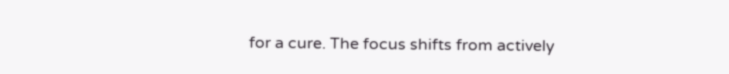for a cure. The focus shifts from actively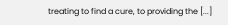treating to find a cure, to providing the [...]